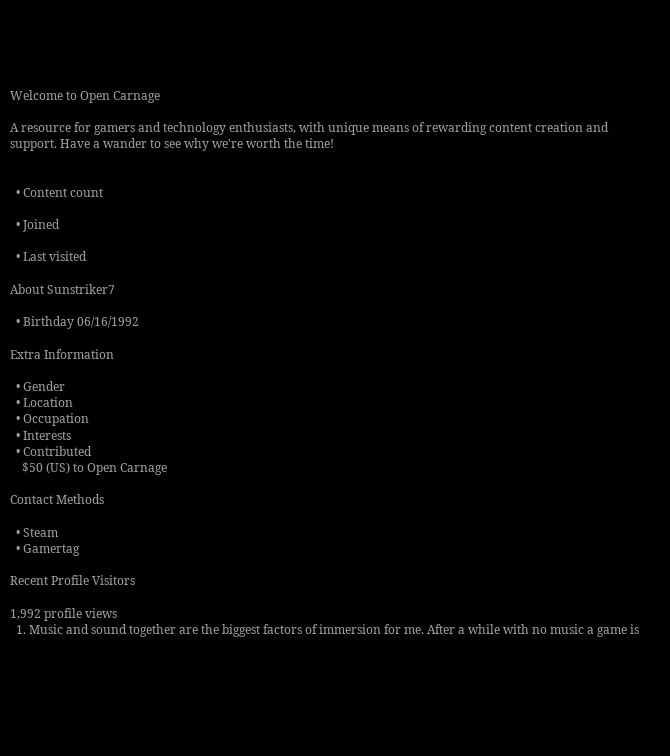Welcome to Open Carnage

A resource for gamers and technology enthusiasts, with unique means of rewarding content creation and support. Have a wander to see why we're worth the time!


  • Content count

  • Joined

  • Last visited

About Sunstriker7

  • Birthday 06/16/1992

Extra Information

  • Gender
  • Location
  • Occupation
  • Interests
  • Contributed
    $50 (US) to Open Carnage

Contact Methods

  • Steam
  • Gamertag

Recent Profile Visitors

1,992 profile views
  1. Music and sound together are the biggest factors of immersion for me. After a while with no music a game is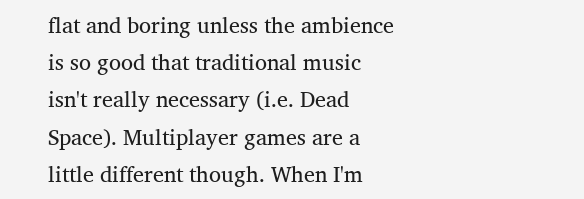flat and boring unless the ambience is so good that traditional music isn't really necessary (i.e. Dead Space). Multiplayer games are a little different though. When I'm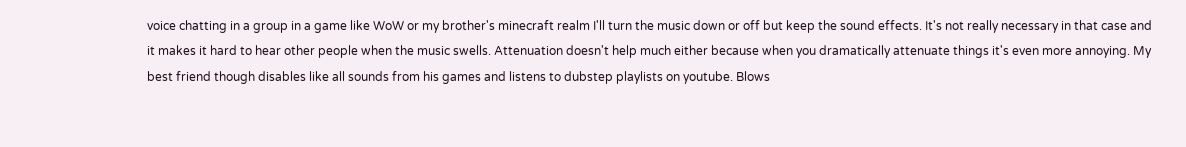voice chatting in a group in a game like WoW or my brother's minecraft realm I'll turn the music down or off but keep the sound effects. It's not really necessary in that case and it makes it hard to hear other people when the music swells. Attenuation doesn't help much either because when you dramatically attenuate things it's even more annoying. My best friend though disables like all sounds from his games and listens to dubstep playlists on youtube. Blows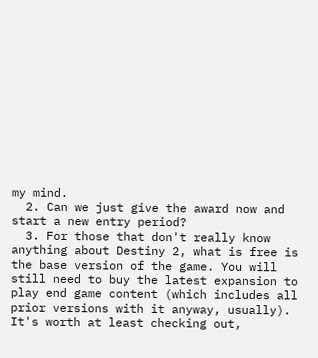my mind.
  2. Can we just give the award now and start a new entry period?
  3. For those that don't really know anything about Destiny 2, what is free is the base version of the game. You will still need to buy the latest expansion to play end game content (which includes all prior versions with it anyway, usually). It's worth at least checking out,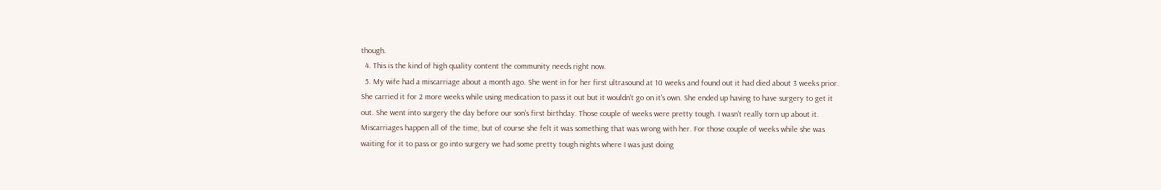though.
  4. This is the kind of high quality content the community needs right now.
  5. My wife had a miscarriage about a month ago. She went in for her first ultrasound at 10 weeks and found out it had died about 3 weeks prior. She carried it for 2 more weeks while using medication to pass it out but it wouldn't go on it's own. She ended up having to have surgery to get it out. She went into surgery the day before our son's first birthday. Those couple of weeks were pretty tough. I wasn't really torn up about it. Miscarriages happen all of the time, but of course she felt it was something that was wrong with her. For those couple of weeks while she was waiting for it to pass or go into surgery we had some pretty tough nights where I was just doing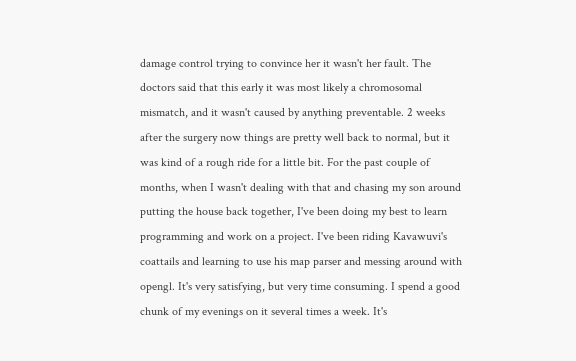damage control trying to convince her it wasn't her fault. The doctors said that this early it was most likely a chromosomal mismatch, and it wasn't caused by anything preventable. 2 weeks after the surgery now things are pretty well back to normal, but it was kind of a rough ride for a little bit. For the past couple of months, when I wasn't dealing with that and chasing my son around putting the house back together, I've been doing my best to learn programming and work on a project. I've been riding Kavawuvi's coattails and learning to use his map parser and messing around with opengl. It's very satisfying, but very time consuming. I spend a good chunk of my evenings on it several times a week. It's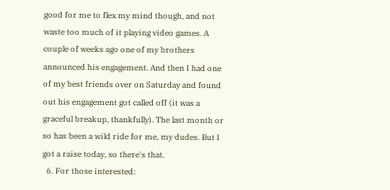good for me to flex my mind though, and not waste too much of it playing video games. A couple of weeks ago one of my brothers announced his engagement. And then I had one of my best friends over on Saturday and found out his engagement got called off (it was a graceful breakup, thankfully). The last month or so has been a wild ride for me, my dudes. But I got a raise today, so there's that.
  6. For those interested: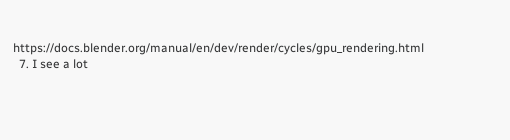https://docs.blender.org/manual/en/dev/render/cycles/gpu_rendering.html
  7. I see a lot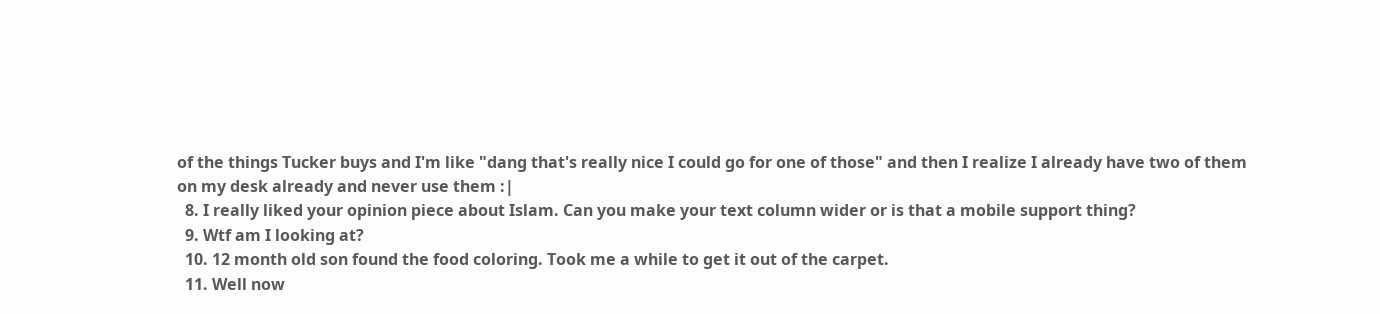of the things Tucker buys and I'm like "dang that's really nice I could go for one of those" and then I realize I already have two of them on my desk already and never use them :|
  8. I really liked your opinion piece about Islam. Can you make your text column wider or is that a mobile support thing?
  9. Wtf am I looking at?
  10. 12 month old son found the food coloring. Took me a while to get it out of the carpet.
  11. Well now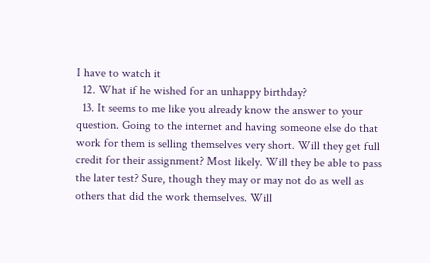I have to watch it
  12. What if he wished for an unhappy birthday?
  13. It seems to me like you already know the answer to your question. Going to the internet and having someone else do that work for them is selling themselves very short. Will they get full credit for their assignment? Most likely. Will they be able to pass the later test? Sure, though they may or may not do as well as others that did the work themselves. Will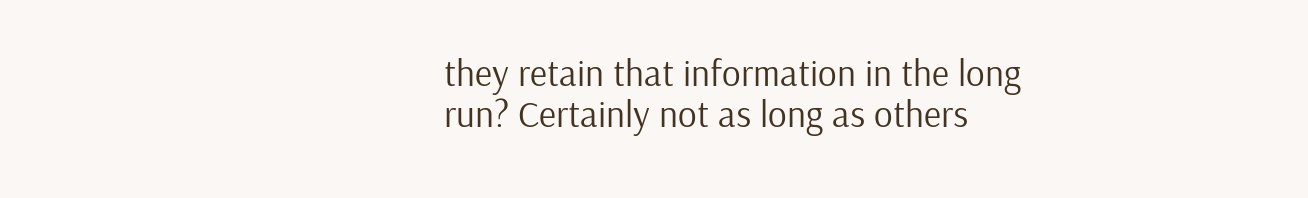they retain that information in the long run? Certainly not as long as others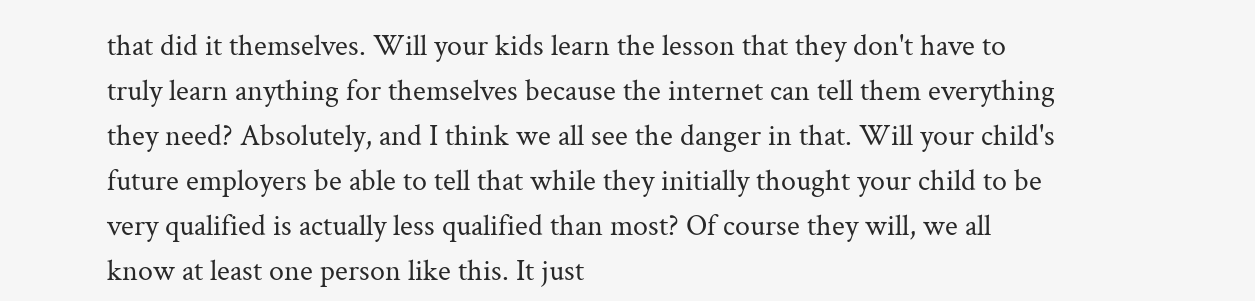that did it themselves. Will your kids learn the lesson that they don't have to truly learn anything for themselves because the internet can tell them everything they need? Absolutely, and I think we all see the danger in that. Will your child's future employers be able to tell that while they initially thought your child to be very qualified is actually less qualified than most? Of course they will, we all know at least one person like this. It just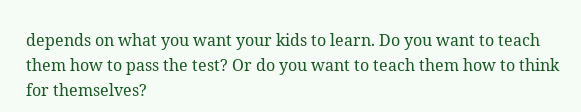depends on what you want your kids to learn. Do you want to teach them how to pass the test? Or do you want to teach them how to think for themselves?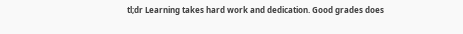tl;dr Learning takes hard work and dedication. Good grades does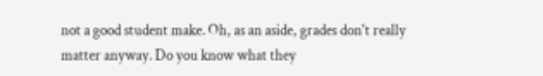not a good student make. Oh, as an aside, grades don't really matter anyway. Do you know what they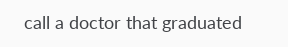call a doctor that graduated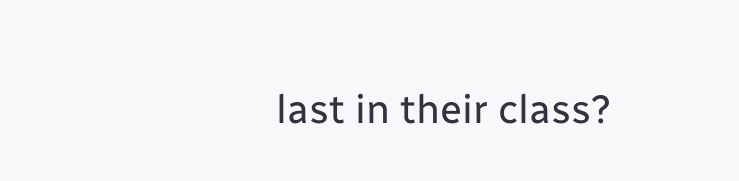last in their class?